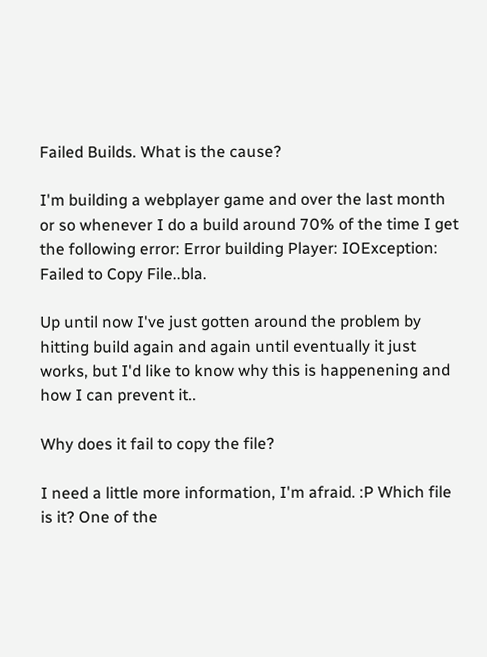Failed Builds. What is the cause?

I'm building a webplayer game and over the last month or so whenever I do a build around 70% of the time I get the following error: Error building Player: IOException: Failed to Copy File..bla.

Up until now I've just gotten around the problem by hitting build again and again until eventually it just works, but I'd like to know why this is happenening and how I can prevent it..

Why does it fail to copy the file?

I need a little more information, I'm afraid. :P Which file is it? One of the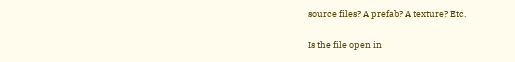source files? A prefab? A texture? Etc.

Is the file open in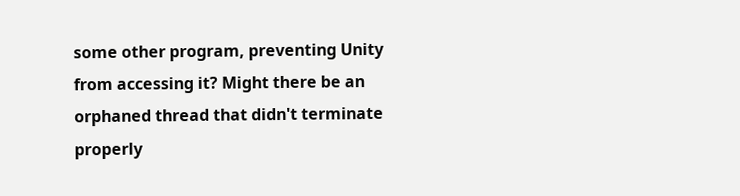some other program, preventing Unity from accessing it? Might there be an orphaned thread that didn't terminate properly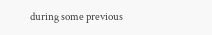during some previous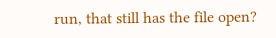run, that still has the file open?